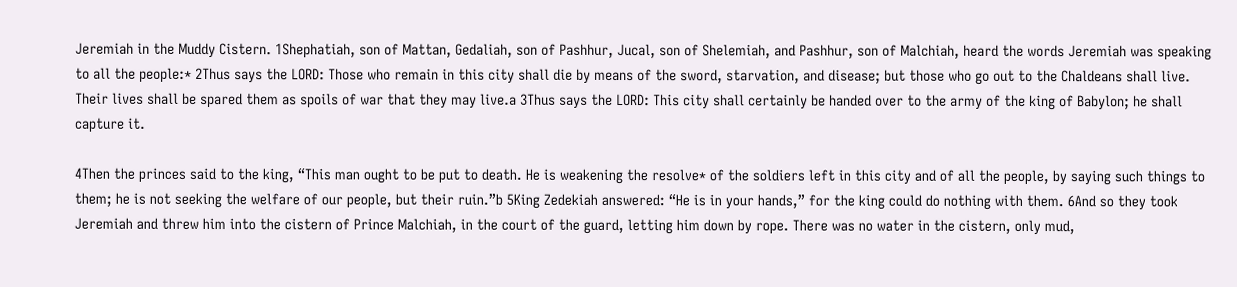Jeremiah in the Muddy Cistern. 1Shephatiah, son of Mattan, Gedaliah, son of Pashhur, Jucal, son of Shelemiah, and Pashhur, son of Malchiah, heard the words Jeremiah was speaking to all the people:* 2Thus says the LORD: Those who remain in this city shall die by means of the sword, starvation, and disease; but those who go out to the Chaldeans shall live. Their lives shall be spared them as spoils of war that they may live.a 3Thus says the LORD: This city shall certainly be handed over to the army of the king of Babylon; he shall capture it.

4Then the princes said to the king, “This man ought to be put to death. He is weakening the resolve* of the soldiers left in this city and of all the people, by saying such things to them; he is not seeking the welfare of our people, but their ruin.”b 5King Zedekiah answered: “He is in your hands,” for the king could do nothing with them. 6And so they took Jeremiah and threw him into the cistern of Prince Malchiah, in the court of the guard, letting him down by rope. There was no water in the cistern, only mud,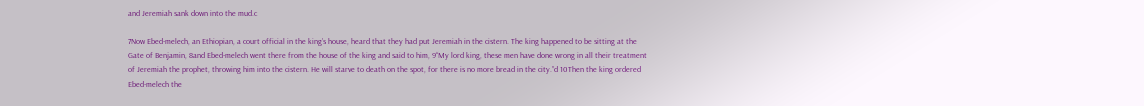and Jeremiah sank down into the mud.c

7Now Ebed-melech, an Ethiopian, a court official in the king’s house, heard that they had put Jeremiah in the cistern. The king happened to be sitting at the Gate of Benjamin, 8and Ebed-melech went there from the house of the king and said to him, 9“My lord king, these men have done wrong in all their treatment of Jeremiah the prophet, throwing him into the cistern. He will starve to death on the spot, for there is no more bread in the city.”d 10Then the king ordered Ebed-melech the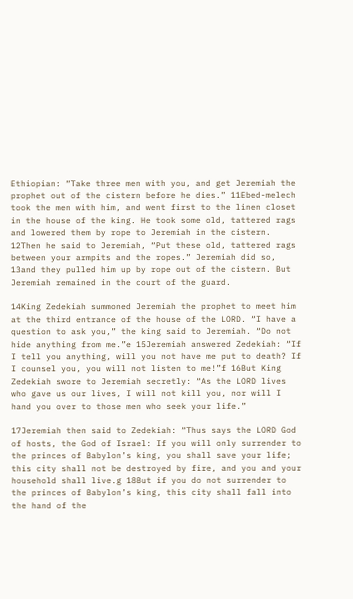Ethiopian: “Take three men with you, and get Jeremiah the prophet out of the cistern before he dies.” 11Ebed-melech took the men with him, and went first to the linen closet in the house of the king. He took some old, tattered rags and lowered them by rope to Jeremiah in the cistern. 12Then he said to Jeremiah, “Put these old, tattered rags between your armpits and the ropes.” Jeremiah did so, 13and they pulled him up by rope out of the cistern. But Jeremiah remained in the court of the guard.

14King Zedekiah summoned Jeremiah the prophet to meet him at the third entrance of the house of the LORD. “I have a question to ask you,” the king said to Jeremiah. “Do not hide anything from me.”e 15Jeremiah answered Zedekiah: “If I tell you anything, will you not have me put to death? If I counsel you, you will not listen to me!”f 16But King Zedekiah swore to Jeremiah secretly: “As the LORD lives who gave us our lives, I will not kill you, nor will I hand you over to those men who seek your life.”

17Jeremiah then said to Zedekiah: “Thus says the LORD God of hosts, the God of Israel: If you will only surrender to the princes of Babylon’s king, you shall save your life; this city shall not be destroyed by fire, and you and your household shall live.g 18But if you do not surrender to the princes of Babylon’s king, this city shall fall into the hand of the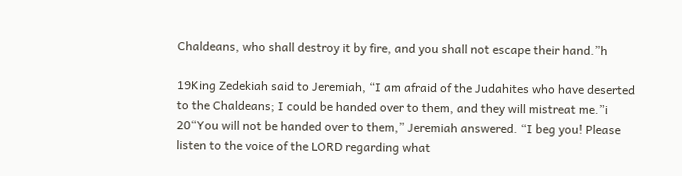Chaldeans, who shall destroy it by fire, and you shall not escape their hand.”h

19King Zedekiah said to Jeremiah, “I am afraid of the Judahites who have deserted to the Chaldeans; I could be handed over to them, and they will mistreat me.”i 20“You will not be handed over to them,” Jeremiah answered. “I beg you! Please listen to the voice of the LORD regarding what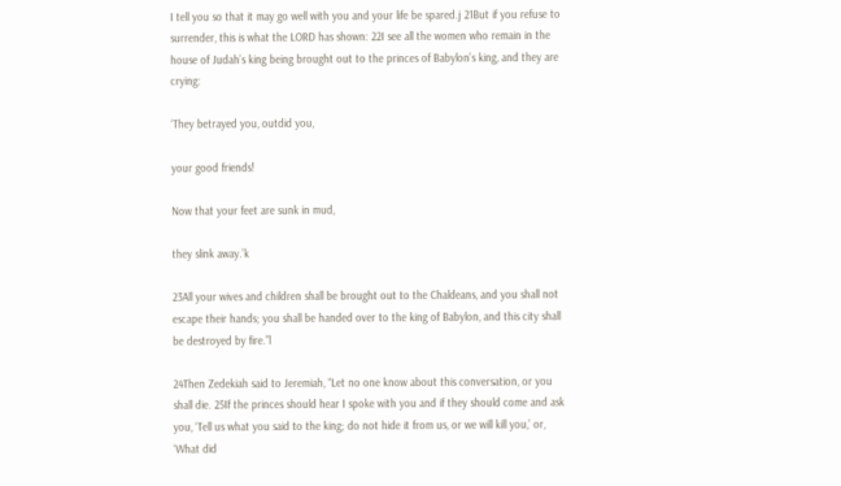I tell you so that it may go well with you and your life be spared.j 21But if you refuse to surrender, this is what the LORD has shown: 22I see all the women who remain in the house of Judah’s king being brought out to the princes of Babylon’s king, and they are crying:

‘They betrayed you, outdid you,

your good friends!

Now that your feet are sunk in mud,

they slink away.’k

23All your wives and children shall be brought out to the Chaldeans, and you shall not escape their hands; you shall be handed over to the king of Babylon, and this city shall be destroyed by fire.”l

24Then Zedekiah said to Jeremiah, “Let no one know about this conversation, or you shall die. 25If the princes should hear I spoke with you and if they should come and ask you, ‘Tell us what you said to the king; do not hide it from us, or we will kill you,’ or, ‘What did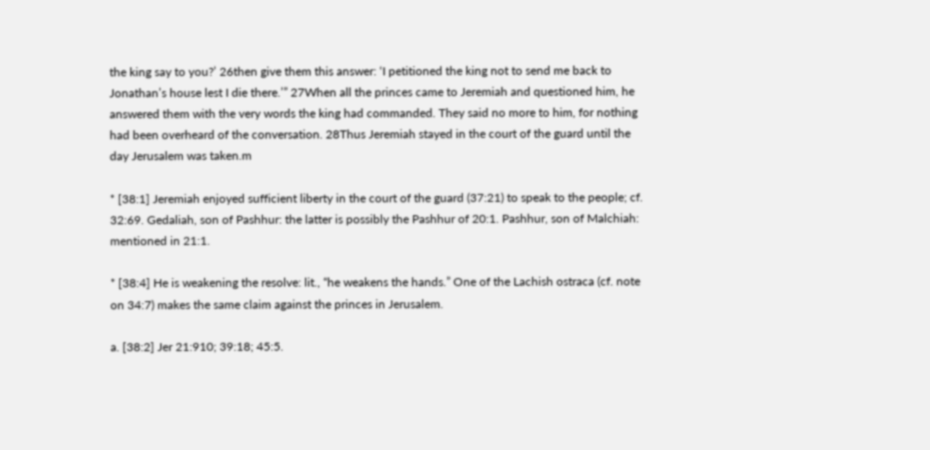the king say to you?’ 26then give them this answer: ‘I petitioned the king not to send me back to Jonathan’s house lest I die there.’” 27When all the princes came to Jeremiah and questioned him, he answered them with the very words the king had commanded. They said no more to him, for nothing had been overheard of the conversation. 28Thus Jeremiah stayed in the court of the guard until the day Jerusalem was taken.m

* [38:1] Jeremiah enjoyed sufficient liberty in the court of the guard (37:21) to speak to the people; cf. 32:69. Gedaliah, son of Pashhur: the latter is possibly the Pashhur of 20:1. Pashhur, son of Malchiah: mentioned in 21:1.

* [38:4] He is weakening the resolve: lit., “he weakens the hands.” One of the Lachish ostraca (cf. note on 34:7) makes the same claim against the princes in Jerusalem.

a. [38:2] Jer 21:910; 39:18; 45:5.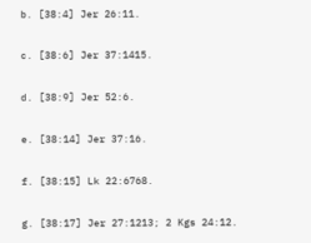b. [38:4] Jer 26:11.

c. [38:6] Jer 37:1415.

d. [38:9] Jer 52:6.

e. [38:14] Jer 37:16.

f. [38:15] Lk 22:6768.

g. [38:17] Jer 27:1213; 2 Kgs 24:12.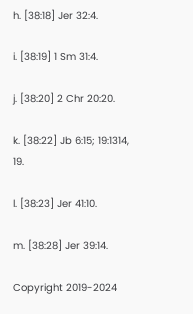h. [38:18] Jer 32:4.

i. [38:19] 1 Sm 31:4.

j. [38:20] 2 Chr 20:20.

k. [38:22] Jb 6:15; 19:1314, 19.

l. [38:23] Jer 41:10.

m. [38:28] Jer 39:14.

Copyright 2019-2024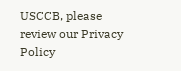USCCB, please review our Privacy Policy